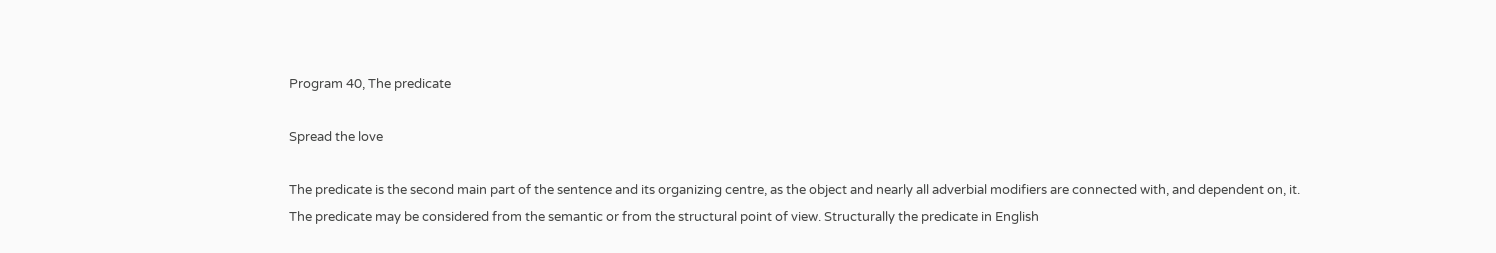Program 40, The predicate

Spread the love

The predicate is the second main part of the sentence and its organizing centre, as the object and nearly all adverbial modifiers are connected with, and dependent on, it.
The predicate may be considered from the semantic or from the structural point of view. Structurally the predicate in English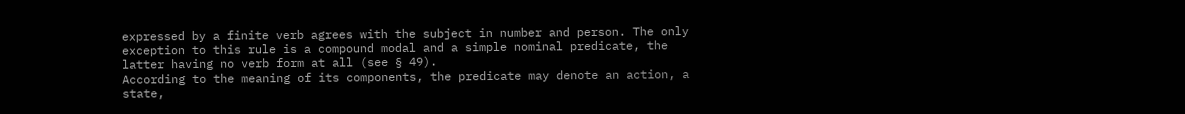expressed by a finite verb agrees with the subject in number and person. The only exception to this rule is a compound modal and a simple nominal predicate, the latter having no verb form at all (see § 49).
According to the meaning of its components, the predicate may denote an action, a state,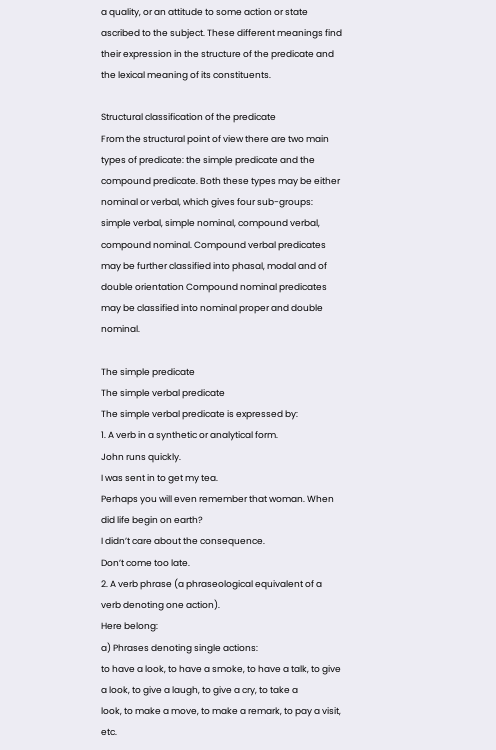a quality, or an attitude to some action or state ascribed to the subject. These different meanings find their expression in the structure of the predicate and the lexical meaning of its constituents.

Structural classification of the predicate
From the structural point of view there are two main types of predicate: the simple predicate and the compound predicate. Both these types may be either nominal or verbal, which gives four sub-groups: simple verbal, simple nominal, compound verbal, compound nominal. Compound verbal predicates may be further classified into phasal, modal and of double orientation Compound nominal predicates may be classified into nominal proper and double nominal.

The simple predicate
The simple verbal predicate
The simple verbal predicate is expressed by:
1. A verb in a synthetic or analytical form.
John runs quickly.
I was sent in to get my tea.
Perhaps you will even remember that woman. When did life begin on earth?
I didn’t care about the consequence.
Don’t come too late.
2. A verb phrase (a phraseological equivalent of a verb denoting one action).
Here belong:
a) Phrases denoting single actions:
to have a look, to have a smoke, to have a talk, to give a look, to give a laugh, to give a cry, to take a
look, to make a move, to make a remark, to pay a visit, etc.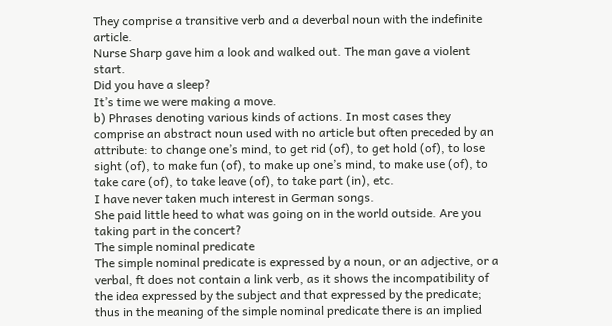They comprise a transitive verb and a deverbal noun with the indefinite article.
Nurse Sharp gave him a look and walked out. The man gave a violent start.
Did you have a sleep?
It’s time we were making a move.
b) Phrases denoting various kinds of actions. In most cases they comprise an abstract noun used with no article but often preceded by an attribute: to change one’s mind, to get rid (of), to get hold (of), to lose sight (of), to make fun (of), to make up one’s mind, to make use (of), to take care (of), to take leave (of), to take part (in), etc.
I have never taken much interest in German songs.
She paid little heed to what was going on in the world outside. Are you taking part in the concert?
The simple nominal predicate
The simple nominal predicate is expressed by a noun, or an adjective, or a verbal, ft does not contain a link verb, as it shows the incompatibility of the idea expressed by the subject and that expressed by the predicate; thus in the meaning of the simple nominal predicate there is an implied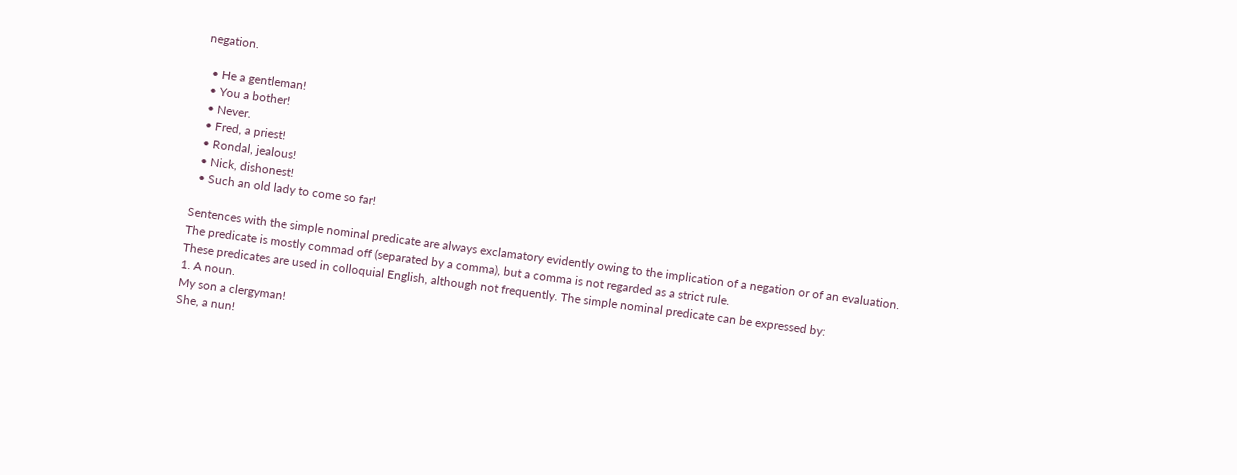negation.

  • He a gentleman!
  • You a bother!
  • Never.
  • Fred, a priest!
  • Rondal, jealous!
  • Nick, dishonest!
  • Such an old lady to come so far!

Sentences with the simple nominal predicate are always exclamatory evidently owing to the implication of a negation or of an evaluation.
The predicate is mostly commad off (separated by a comma), but a comma is not regarded as a strict rule.
These predicates are used in colloquial English, although not frequently. The simple nominal predicate can be expressed by:
1. A noun.
My son a clergyman!
She, a nun!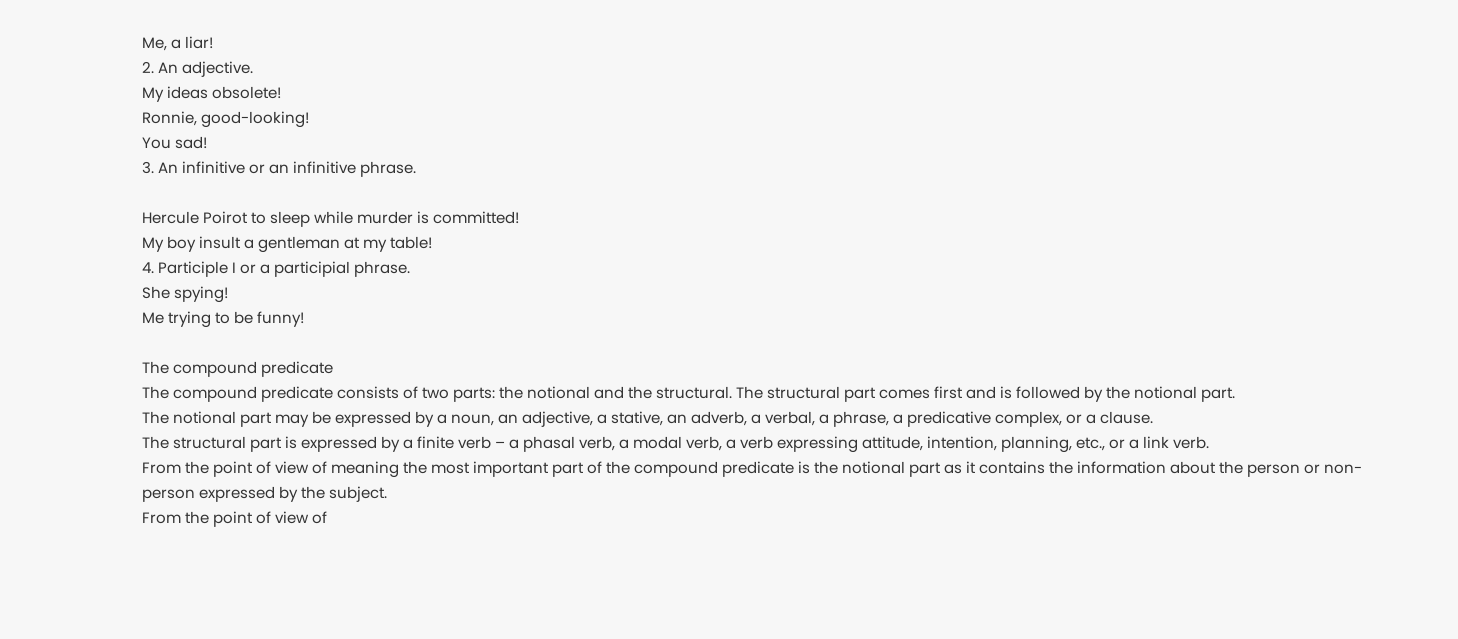Me, a liar!
2. An adjective.
My ideas obsolete!
Ronnie, good-looking!
You sad!
3. An infinitive or an infinitive phrase.

Hercule Poirot to sleep while murder is committed!
My boy insult a gentleman at my table!
4. Participle I or a participial phrase.
She spying!
Me trying to be funny!

The compound predicate
The compound predicate consists of two parts: the notional and the structural. The structural part comes first and is followed by the notional part.
The notional part may be expressed by a noun, an adjective, a stative, an adverb, a verbal, a phrase, a predicative complex, or a clause.
The structural part is expressed by a finite verb – a phasal verb, a modal verb, a verb expressing attitude, intention, planning, etc., or a link verb.
From the point of view of meaning the most important part of the compound predicate is the notional part as it contains the information about the person or non-person expressed by the subject.
From the point of view of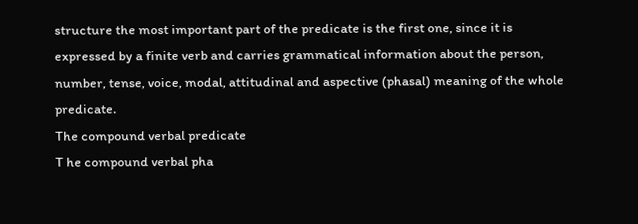structure the most important part of the predicate is the first one, since it is expressed by a finite verb and carries grammatical information about the person, number, tense, voice, modal, attitudinal and aspective (phasal) meaning of the whole predicate.
The compound verbal predicate
T he compound verbal pha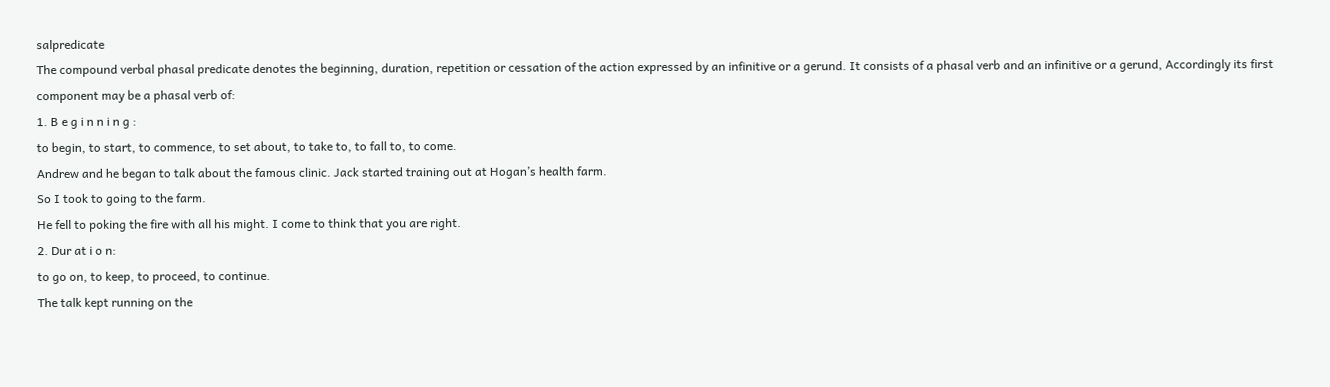salpredicate
The compound verbal phasal predicate denotes the beginning, duration, repetition or cessation of the action expressed by an infinitive or a gerund. It consists of a phasal verb and an infinitive or a gerund, Accordingly its first component may be a phasal verb of:
1. B e g i n n i n g :
to begin, to start, to commence, to set about, to take to, to fall to, to come.
Andrew and he began to talk about the famous clinic. Jack started training out at Hogan’s health farm.
So I took to going to the farm.
He fell to poking the fire with all his might. I come to think that you are right.
2. Dur at i o n:
to go on, to keep, to proceed, to continue.
The talk kept running on the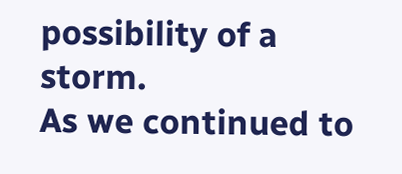possibility of a storm.
As we continued to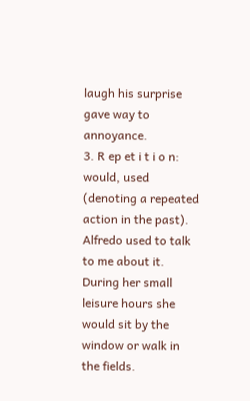laugh his surprise gave way to annoyance.
3. R ep et i t i o n:
would, used (denoting a repeated action in the past).
Alfredo used to talk to me about it.
During her small leisure hours she would sit by the window or walk in the fields.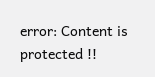error: Content is protected !!